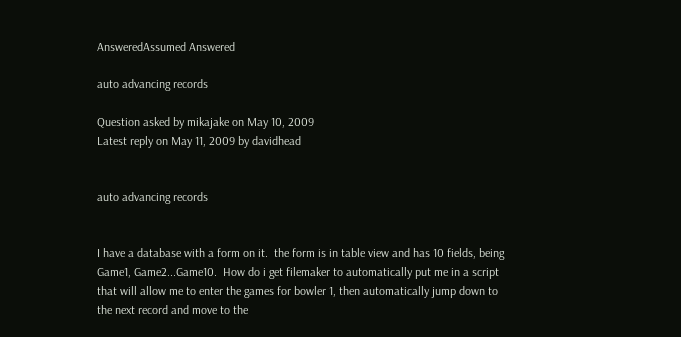AnsweredAssumed Answered

auto advancing records

Question asked by mikajake on May 10, 2009
Latest reply on May 11, 2009 by davidhead


auto advancing records


I have a database with a form on it.  the form is in table view and has 10 fields, being Game1, Game2...Game10.  How do i get filemaker to automatically put me in a script that will allow me to enter the games for bowler 1, then automatically jump down to the next record and move to the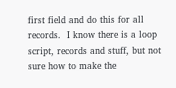first field and do this for all records.  I know there is a loop script, records and stuff, but not sure how to make the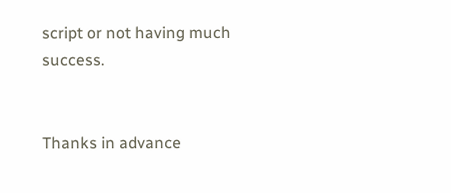script or not having much success.


Thanks in advance